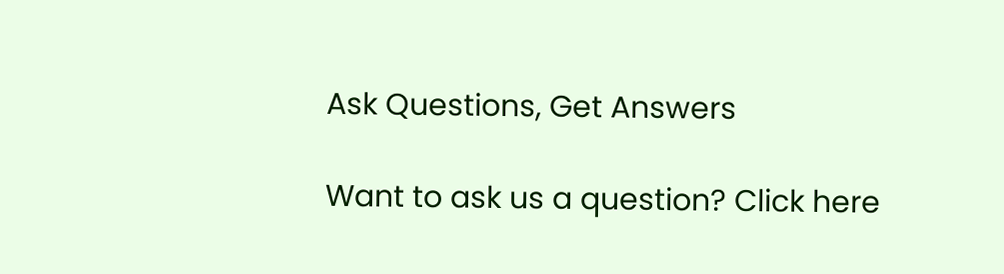Ask Questions, Get Answers

Want to ask us a question? Click here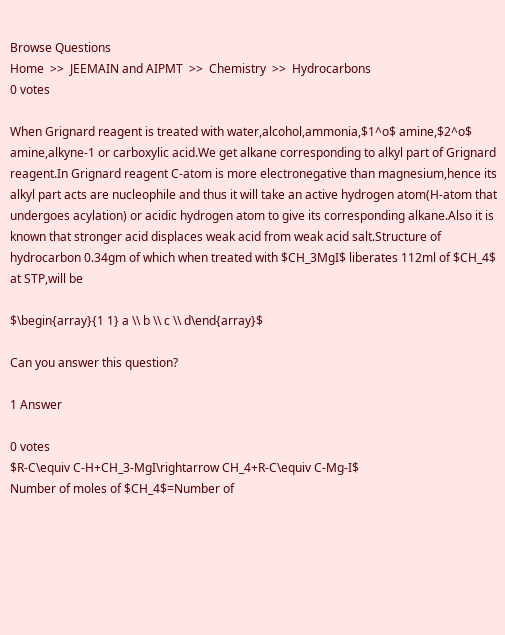Browse Questions
Home  >>  JEEMAIN and AIPMT  >>  Chemistry  >>  Hydrocarbons
0 votes

When Grignard reagent is treated with water,alcohol,ammonia,$1^o$ amine,$2^o$ amine,alkyne-1 or carboxylic acid.We get alkane corresponding to alkyl part of Grignard reagent.In Grignard reagent C-atom is more electronegative than magnesium,hence its alkyl part acts are nucleophile and thus it will take an active hydrogen atom(H-atom that undergoes acylation) or acidic hydrogen atom to give its corresponding alkane.Also it is known that stronger acid displaces weak acid from weak acid salt.Structure of hydrocarbon 0.34gm of which when treated with $CH_3MgI$ liberates 112ml of $CH_4$ at STP,will be

$\begin{array}{1 1} a \\ b \\ c \\ d\end{array}$

Can you answer this question?

1 Answer

0 votes
$R-C\equiv C-H+CH_3-MgI\rightarrow CH_4+R-C\equiv C-Mg-I$
Number of moles of $CH_4$=Number of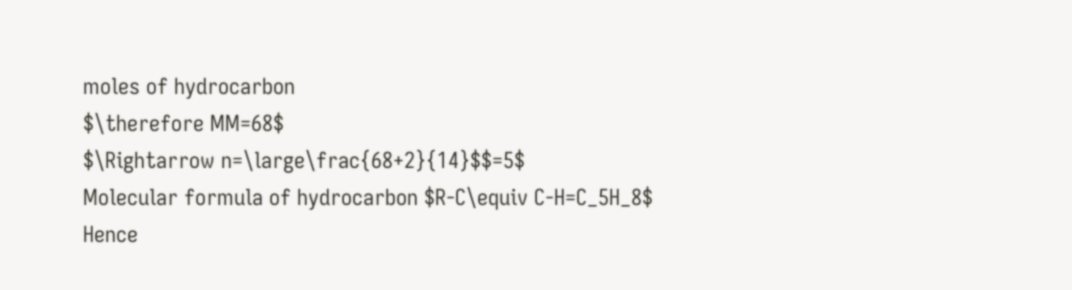moles of hydrocarbon
$\therefore MM=68$
$\Rightarrow n=\large\frac{68+2}{14}$$=5$
Molecular formula of hydrocarbon $R-C\equiv C-H=C_5H_8$
Hence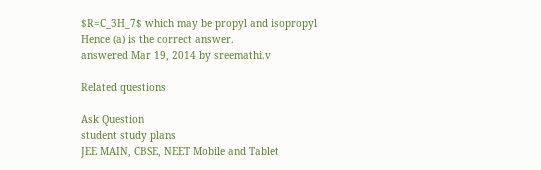$R=C_3H_7$ which may be propyl and isopropyl
Hence (a) is the correct answer.
answered Mar 19, 2014 by sreemathi.v

Related questions

Ask Question
student study plans
JEE MAIN, CBSE, NEET Mobile and Tablet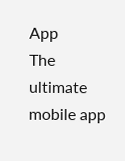App
The ultimate mobile app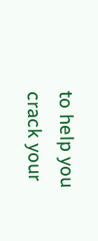to help you crack your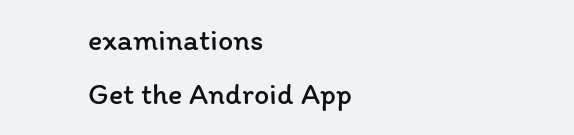examinations
Get the Android App